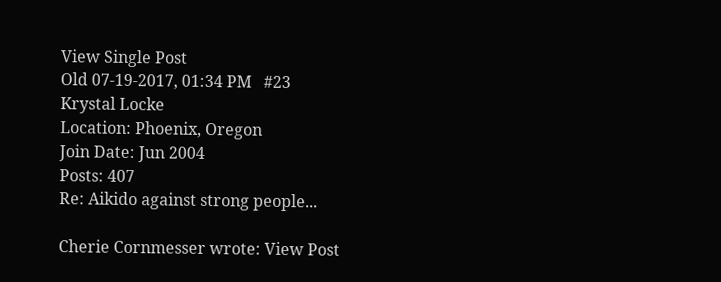View Single Post
Old 07-19-2017, 01:34 PM   #23
Krystal Locke
Location: Phoenix, Oregon
Join Date: Jun 2004
Posts: 407
Re: Aikido against strong people...

Cherie Cornmesser wrote: View Post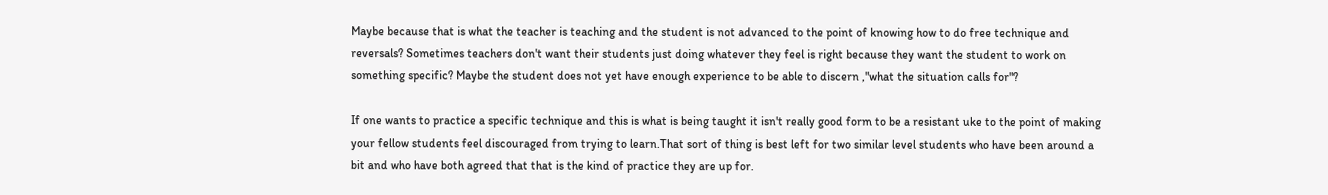Maybe because that is what the teacher is teaching and the student is not advanced to the point of knowing how to do free technique and reversals? Sometimes teachers don't want their students just doing whatever they feel is right because they want the student to work on something specific? Maybe the student does not yet have enough experience to be able to discern ,"what the situation calls for"?

If one wants to practice a specific technique and this is what is being taught it isn't really good form to be a resistant uke to the point of making your fellow students feel discouraged from trying to learn.That sort of thing is best left for two similar level students who have been around a bit and who have both agreed that that is the kind of practice they are up for.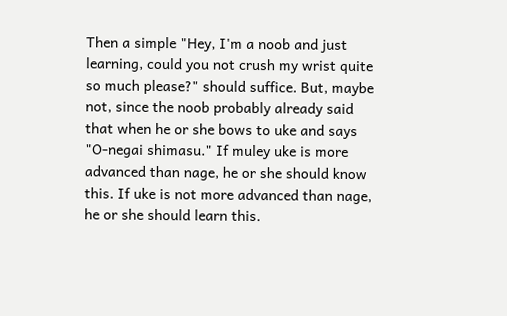Then a simple "Hey, I'm a noob and just learning, could you not crush my wrist quite so much please?" should suffice. But, maybe not, since the noob probably already said that when he or she bows to uke and says "O-negai shimasu." If muley uke is more advanced than nage, he or she should know this. If uke is not more advanced than nage, he or she should learn this.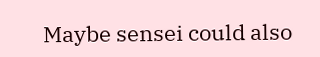Maybe sensei could also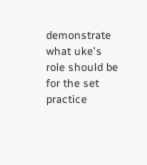demonstrate what uke's role should be for the set practice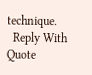technique.
  Reply With Quote